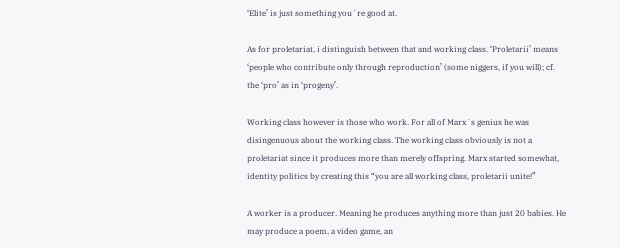‘Elite’ is just something you´re good at.

As for proletariat, i distinguish between that and working class. ‘Proletarii’ means ‘people who contribute only through reproduction’ (some niggers, if you will); cf. the ‘pro’ as in ‘progeny’.

Working class however is those who work. For all of Marx´s genius he was disingenuous about the working class. The working class obviously is not a proletariat since it produces more than merely offspring. Marx started somewhat, identity politics by creating this “you are all working class, proletarii unite!”

A worker is a producer. Meaning he produces anything more than just 20 babies. He may produce a poem, a video game, an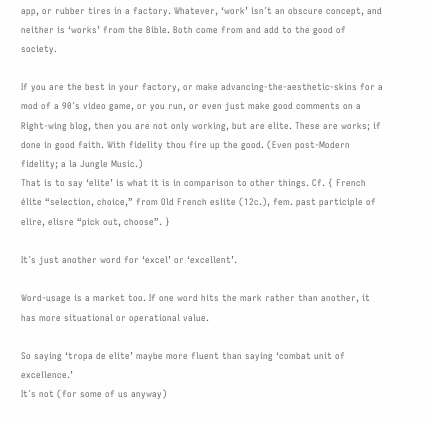app, or rubber tires in a factory. Whatever, ‘work’ isn´t an obscure concept, and neither is ‘works’ from the Bible. Both come from and add to the good of society.

If you are the best in your factory, or make advancing-the-aesthetic-skins for a mod of a 90´s video game, or you run, or even just make good comments on a Right-wing blog, then you are not only working, but are elite. These are works; if done in good faith. With fidelity thou fire up the good. (Even post-Modern fidelity; a la Jungle Music.)
That is to say ‘elite’ is what it is in comparison to other things. Cf. { French élite “selection, choice,” from Old French eslite (12c.), fem. past participle of elire, elisre “pick out, choose”. }

It´s just another word for ‘excel’ or ‘excellent’.

Word-usage is a market too. If one word hits the mark rather than another, it has more situational or operational value.

So saying ‘tropa de elite’ maybe more fluent than saying ‘combat unit of excellence.’
It´s not (for some of us anyway)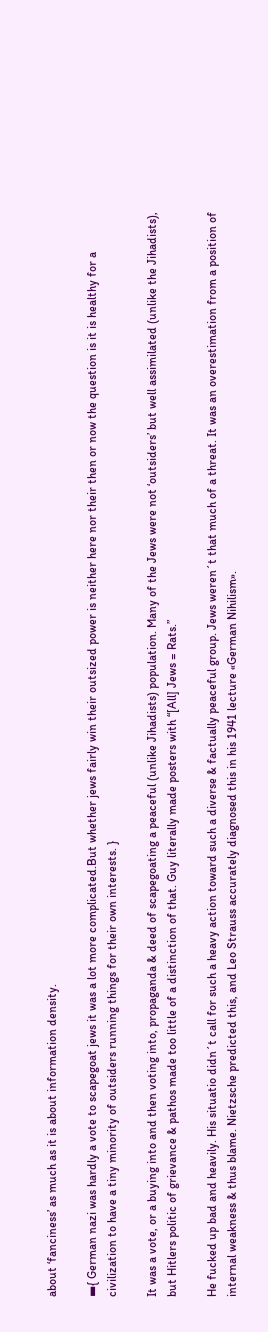about ‘fanciness’ as much as it is about information density.

▬{ German nazi was hardly a vote to scapegoat jews it was a lot more complicated.But whether jews fairly win their outsized power is neither here nor their then or now the question is it is healthy for a civilization to have a tiny minority of outsiders running things for their own interests. }

It was a vote, or a buying into and then voting into, propaganda & deed of scapegoating a peaceful (unlike Jihadists) population. Many of the Jews were not ‘outsiders’ but well assimilated (unlike the Jihadists), but Hitlers politic of grievance & pathos made too little of a distinction of that. Guy literally made posters with “[All] Jews = Rats.”

He fucked up bad and heavily. His situatio didn´t call for such a heavy action toward such a diverse & factually peaceful group. Jews weren´t that much of a threat. It was an overestimation from a position of internal weakness & thus blame. Nietzsche predicted this, and Leo Strauss accurately diagnosed this in his 1941 lecture «German Nihilism».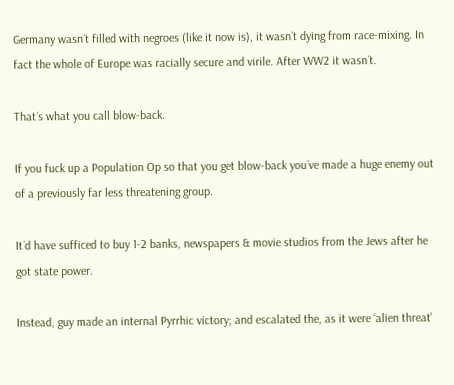Germany wasn´t filled with negroes (like it now is), it wasn´t dying from race-mixing. In fact the whole of Europe was racially secure and virile. After WW2 it wasn´t.

That´s what you call blow-back.

If you fuck up a Population Op so that you get blow-back you´ve made a huge enemy out of a previously far less threatening group.

It´d have sufficed to buy 1-2 banks, newspapers & movie studios from the Jews after he got state power.

Instead, guy made an internal Pyrrhic victory; and escalated the, as it were ‘alien threat’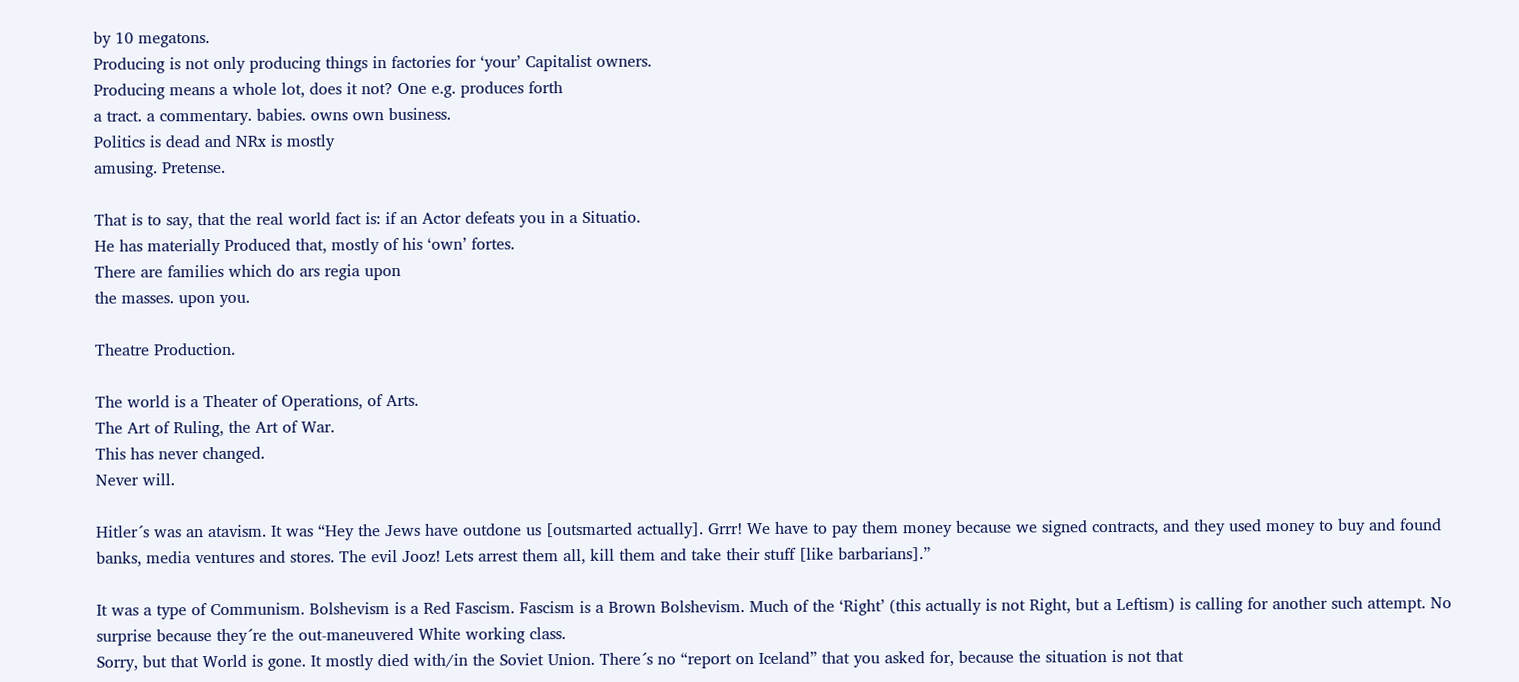by 10 megatons.
Producing is not only producing things in factories for ‘your’ Capitalist owners.
Producing means a whole lot, does it not? One e.g. produces forth
a tract. a commentary. babies. owns own business.
Politics is dead and NRx is mostly
amusing. Pretense.

That is to say, that the real world fact is: if an Actor defeats you in a Situatio.
He has materially Produced that, mostly of his ‘own’ fortes.
There are families which do ars regia upon
the masses. upon you.

Theatre Production.

The world is a Theater of Operations, of Arts.
The Art of Ruling, the Art of War.
This has never changed.
Never will.

Hitler´s was an atavism. It was “Hey the Jews have outdone us [outsmarted actually]. Grrr! We have to pay them money because we signed contracts, and they used money to buy and found banks, media ventures and stores. The evil Jooz! Lets arrest them all, kill them and take their stuff [like barbarians].”

It was a type of Communism. Bolshevism is a Red Fascism. Fascism is a Brown Bolshevism. Much of the ‘Right’ (this actually is not Right, but a Leftism) is calling for another such attempt. No surprise because they´re the out-maneuvered White working class.
Sorry, but that World is gone. It mostly died with/in the Soviet Union. There´s no “report on Iceland” that you asked for, because the situation is not that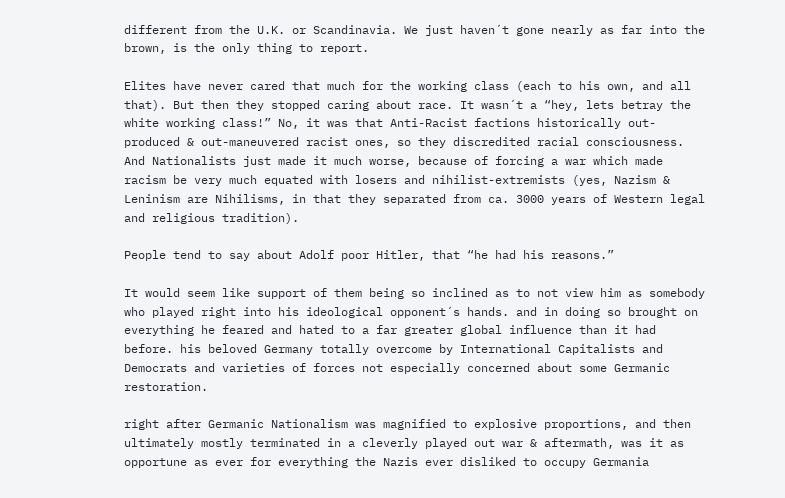different from the U.K. or Scandinavia. We just haven´t gone nearly as far into the brown, is the only thing to report.

Elites have never cared that much for the working class (each to his own, and all that). But then they stopped caring about race. It wasn´t a “hey, lets betray the white working class!” No, it was that Anti-Racist factions historically out-produced & out-maneuvered racist ones, so they discredited racial consciousness. And Nationalists just made it much worse, because of forcing a war which made racism be very much equated with losers and nihilist-extremists (yes, Nazism & Leninism are Nihilisms, in that they separated from ca. 3000 years of Western legal and religious tradition).

People tend to say about Adolf poor Hitler, that “he had his reasons.”

It would seem like support of them being so inclined as to not view him as somebody who played right into his ideological opponent´s hands. and in doing so brought on everything he feared and hated to a far greater global influence than it had before. his beloved Germany totally overcome by International Capitalists and Democrats and varieties of forces not especially concerned about some Germanic restoration.

right after Germanic Nationalism was magnified to explosive proportions, and then ultimately mostly terminated in a cleverly played out war & aftermath, was it as opportune as ever for everything the Nazis ever disliked to occupy Germania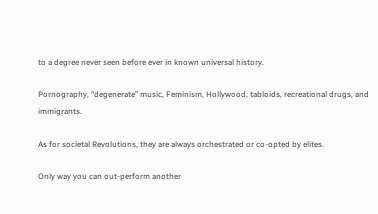to a degree never seen before ever in known universal history.

Pornography, “degenerate” music, Feminism, Hollywood, tabloids, recreational drugs, and immigrants.

As for societal Revolutions, they are always orchestrated or co-opted by elites.

Only way you can out-perform another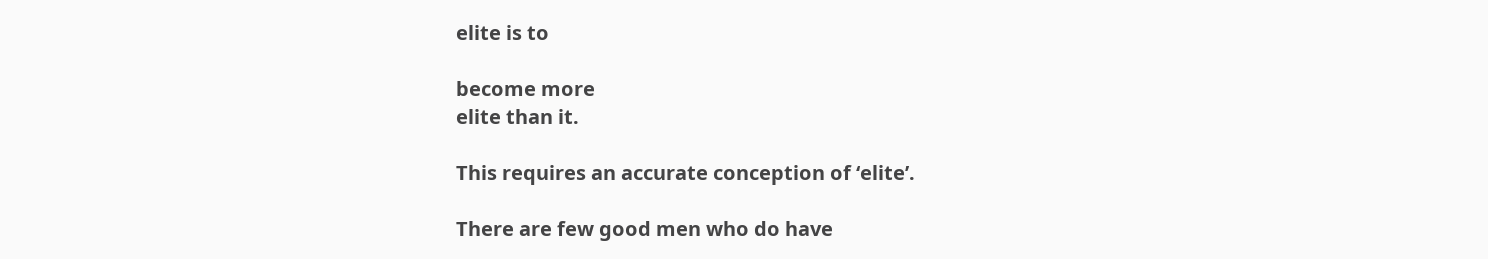elite is to

become more
elite than it.

This requires an accurate conception of ‘elite’.

There are few good men who do have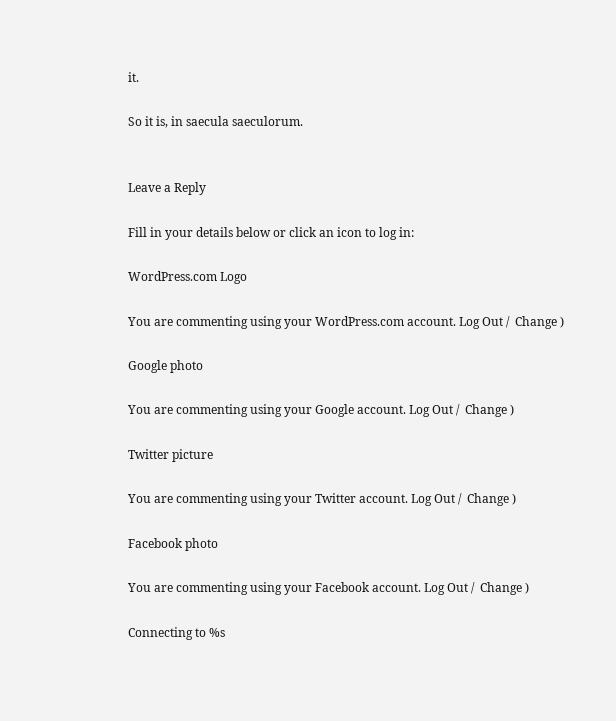it.

So it is, in saecula saeculorum.


Leave a Reply

Fill in your details below or click an icon to log in:

WordPress.com Logo

You are commenting using your WordPress.com account. Log Out /  Change )

Google photo

You are commenting using your Google account. Log Out /  Change )

Twitter picture

You are commenting using your Twitter account. Log Out /  Change )

Facebook photo

You are commenting using your Facebook account. Log Out /  Change )

Connecting to %s